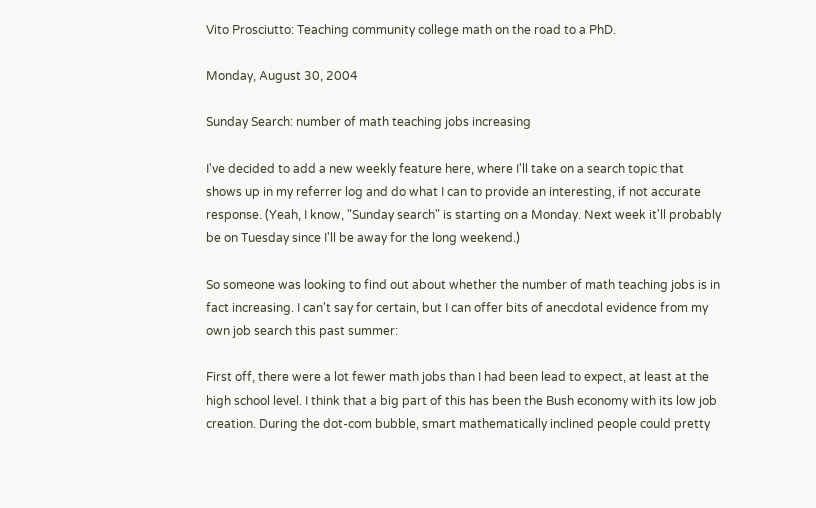Vito Prosciutto: Teaching community college math on the road to a PhD.

Monday, August 30, 2004

Sunday Search: number of math teaching jobs increasing

I've decided to add a new weekly feature here, where I'll take on a search topic that shows up in my referrer log and do what I can to provide an interesting, if not accurate response. (Yeah, I know, "Sunday search" is starting on a Monday. Next week it'll probably be on Tuesday since I'll be away for the long weekend.)

So someone was looking to find out about whether the number of math teaching jobs is in fact increasing. I can't say for certain, but I can offer bits of anecdotal evidence from my own job search this past summer:

First off, there were a lot fewer math jobs than I had been lead to expect, at least at the high school level. I think that a big part of this has been the Bush economy with its low job creation. During the dot-com bubble, smart mathematically inclined people could pretty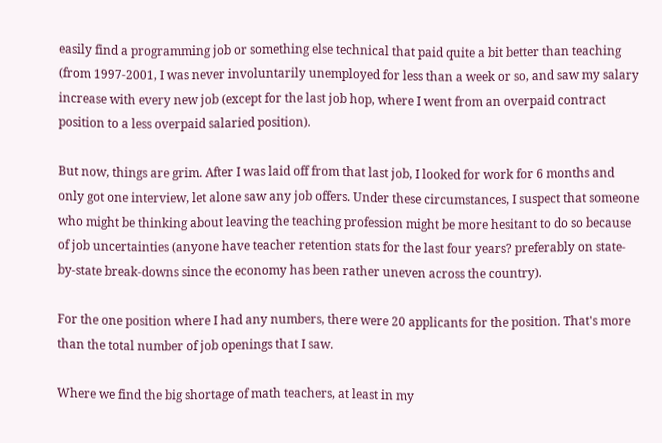easily find a programming job or something else technical that paid quite a bit better than teaching (from 1997-2001, I was never involuntarily unemployed for less than a week or so, and saw my salary increase with every new job (except for the last job hop, where I went from an overpaid contract position to a less overpaid salaried position).

But now, things are grim. After I was laid off from that last job, I looked for work for 6 months and only got one interview, let alone saw any job offers. Under these circumstances, I suspect that someone who might be thinking about leaving the teaching profession might be more hesitant to do so because of job uncertainties (anyone have teacher retention stats for the last four years? preferably on state-by-state break-downs since the economy has been rather uneven across the country).

For the one position where I had any numbers, there were 20 applicants for the position. That's more than the total number of job openings that I saw.

Where we find the big shortage of math teachers, at least in my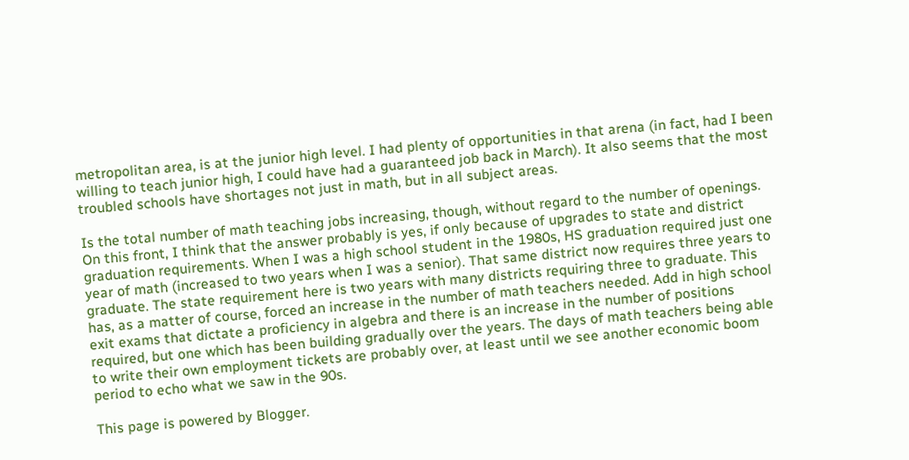metropolitan area, is at the junior high level. I had plenty of opportunities in that arena (in fact, had I been willing to teach junior high, I could have had a guaranteed job back in March). It also seems that the most troubled schools have shortages not just in math, but in all subject areas.

Is the total number of math teaching jobs increasing, though, without regard to the number of openings. On this front, I think that the answer probably is yes, if only because of upgrades to state and district graduation requirements. When I was a high school student in the 1980s, HS graduation required just one year of math (increased to two years when I was a senior). That same district now requires three years to graduate. The state requirement here is two years with many districts requiring three to graduate. This has, as a matter of course, forced an increase in the number of math teachers needed. Add in high school exit exams that dictate a proficiency in algebra and there is an increase in the number of positions required, but one which has been building gradually over the years. The days of math teachers being able to write their own employment tickets are probably over, at least until we see another economic boom period to echo what we saw in the 90s.

This page is powered by Blogger.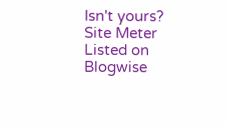Isn't yours? Site Meter Listed on Blogwise